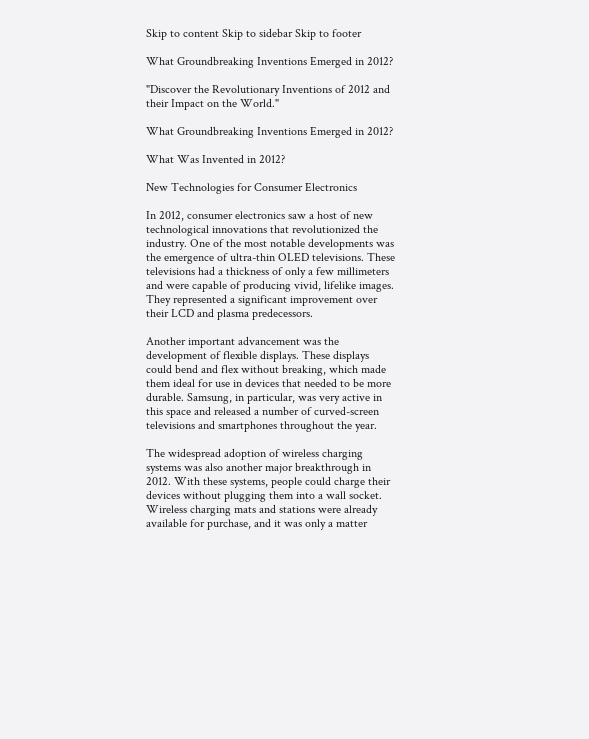Skip to content Skip to sidebar Skip to footer

What Groundbreaking Inventions Emerged in 2012?

"Discover the Revolutionary Inventions of 2012 and their Impact on the World."

What Groundbreaking Inventions Emerged in 2012?

What Was Invented in 2012?

New Technologies for Consumer Electronics

In 2012, consumer electronics saw a host of new technological innovations that revolutionized the industry. One of the most notable developments was the emergence of ultra-thin OLED televisions. These televisions had a thickness of only a few millimeters and were capable of producing vivid, lifelike images. They represented a significant improvement over their LCD and plasma predecessors.

Another important advancement was the development of flexible displays. These displays could bend and flex without breaking, which made them ideal for use in devices that needed to be more durable. Samsung, in particular, was very active in this space and released a number of curved-screen televisions and smartphones throughout the year.

The widespread adoption of wireless charging systems was also another major breakthrough in 2012. With these systems, people could charge their devices without plugging them into a wall socket. Wireless charging mats and stations were already available for purchase, and it was only a matter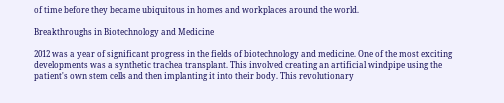of time before they became ubiquitous in homes and workplaces around the world.

Breakthroughs in Biotechnology and Medicine

2012 was a year of significant progress in the fields of biotechnology and medicine. One of the most exciting developments was a synthetic trachea transplant. This involved creating an artificial windpipe using the patient's own stem cells and then implanting it into their body. This revolutionary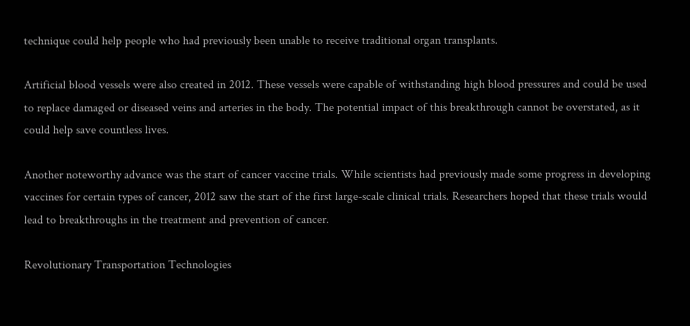technique could help people who had previously been unable to receive traditional organ transplants.

Artificial blood vessels were also created in 2012. These vessels were capable of withstanding high blood pressures and could be used to replace damaged or diseased veins and arteries in the body. The potential impact of this breakthrough cannot be overstated, as it could help save countless lives.

Another noteworthy advance was the start of cancer vaccine trials. While scientists had previously made some progress in developing vaccines for certain types of cancer, 2012 saw the start of the first large-scale clinical trials. Researchers hoped that these trials would lead to breakthroughs in the treatment and prevention of cancer.

Revolutionary Transportation Technologies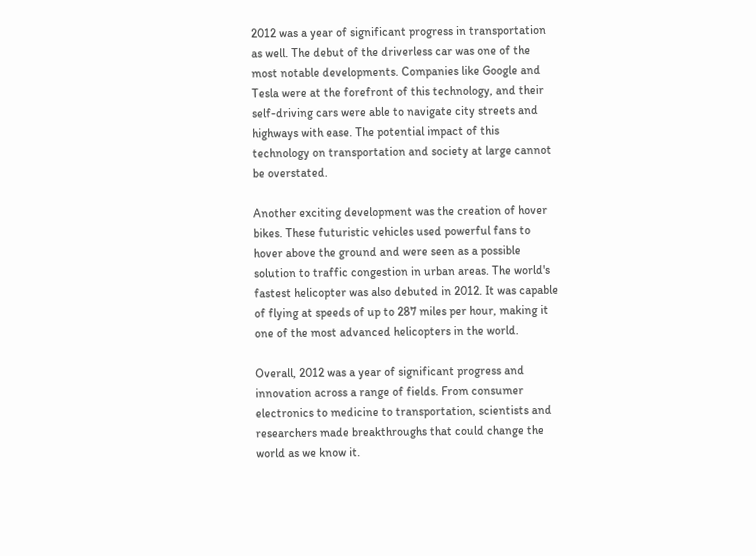2012 was a year of significant progress in transportation as well. The debut of the driverless car was one of the most notable developments. Companies like Google and Tesla were at the forefront of this technology, and their self-driving cars were able to navigate city streets and highways with ease. The potential impact of this technology on transportation and society at large cannot be overstated.

Another exciting development was the creation of hover bikes. These futuristic vehicles used powerful fans to hover above the ground and were seen as a possible solution to traffic congestion in urban areas. The world's fastest helicopter was also debuted in 2012. It was capable of flying at speeds of up to 287 miles per hour, making it one of the most advanced helicopters in the world.

Overall, 2012 was a year of significant progress and innovation across a range of fields. From consumer electronics to medicine to transportation, scientists and researchers made breakthroughs that could change the world as we know it.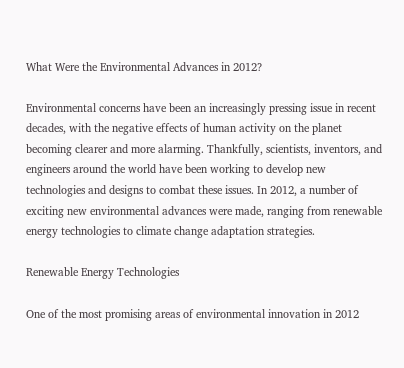What Were the Environmental Advances in 2012?

Environmental concerns have been an increasingly pressing issue in recent decades, with the negative effects of human activity on the planet becoming clearer and more alarming. Thankfully, scientists, inventors, and engineers around the world have been working to develop new technologies and designs to combat these issues. In 2012, a number of exciting new environmental advances were made, ranging from renewable energy technologies to climate change adaptation strategies.

Renewable Energy Technologies

One of the most promising areas of environmental innovation in 2012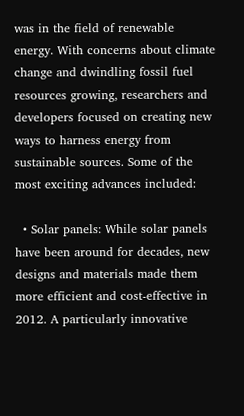was in the field of renewable energy. With concerns about climate change and dwindling fossil fuel resources growing, researchers and developers focused on creating new ways to harness energy from sustainable sources. Some of the most exciting advances included:

  • Solar panels: While solar panels have been around for decades, new designs and materials made them more efficient and cost-effective in 2012. A particularly innovative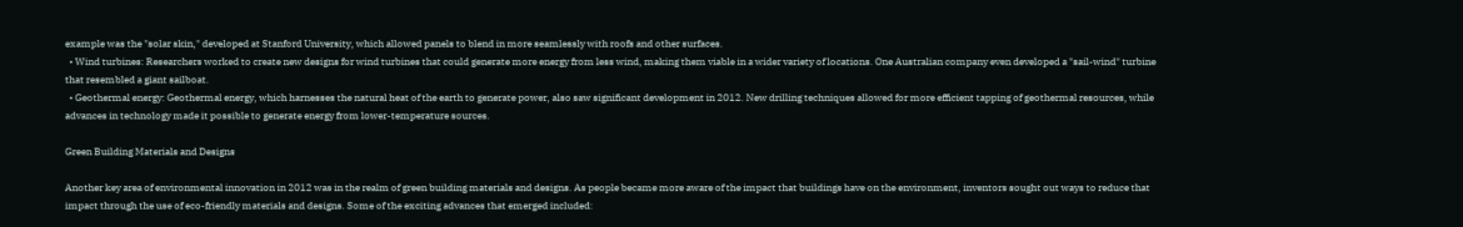example was the "solar skin," developed at Stanford University, which allowed panels to blend in more seamlessly with roofs and other surfaces.
  • Wind turbines: Researchers worked to create new designs for wind turbines that could generate more energy from less wind, making them viable in a wider variety of locations. One Australian company even developed a "sail-wind" turbine that resembled a giant sailboat.
  • Geothermal energy: Geothermal energy, which harnesses the natural heat of the earth to generate power, also saw significant development in 2012. New drilling techniques allowed for more efficient tapping of geothermal resources, while advances in technology made it possible to generate energy from lower-temperature sources.

Green Building Materials and Designs

Another key area of environmental innovation in 2012 was in the realm of green building materials and designs. As people became more aware of the impact that buildings have on the environment, inventors sought out ways to reduce that impact through the use of eco-friendly materials and designs. Some of the exciting advances that emerged included: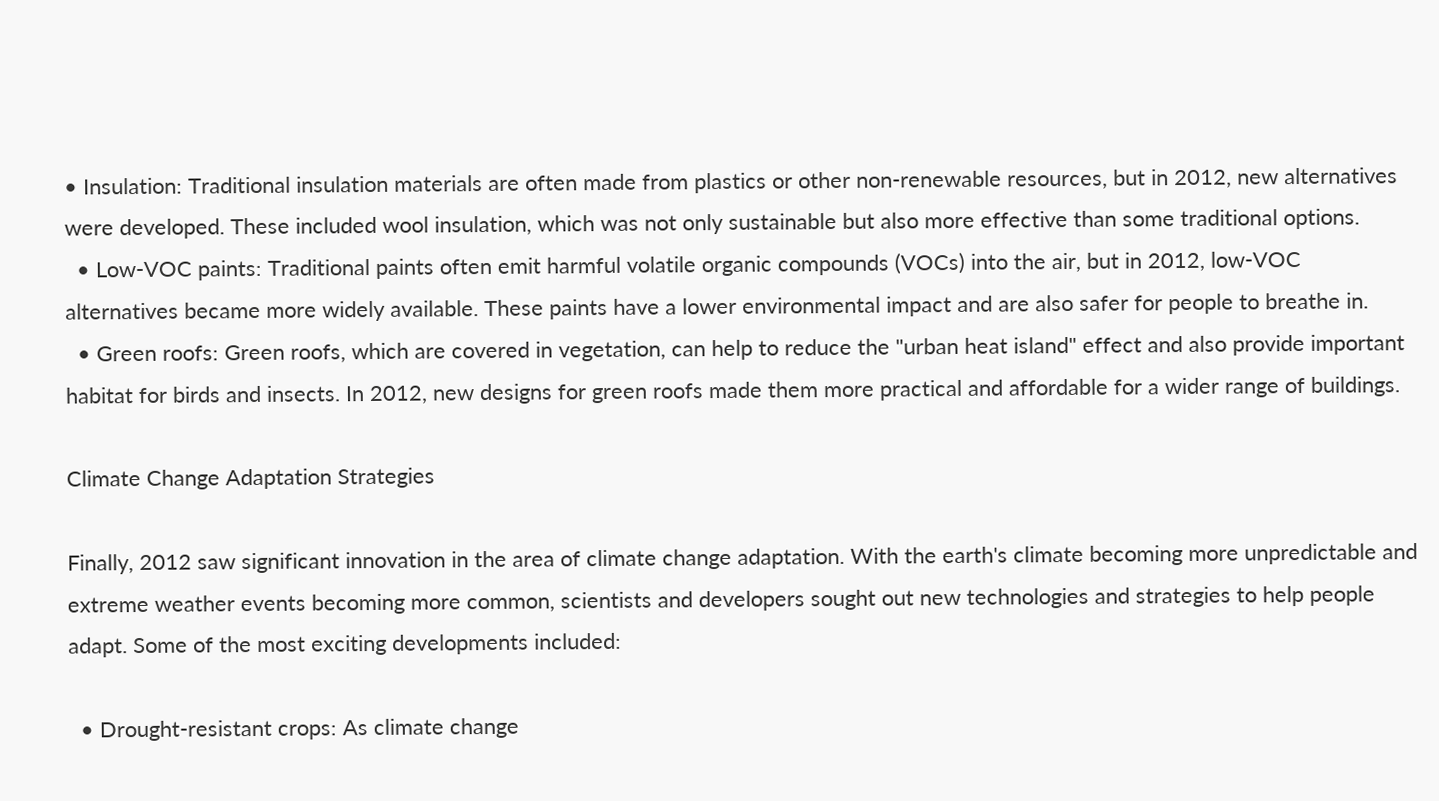• Insulation: Traditional insulation materials are often made from plastics or other non-renewable resources, but in 2012, new alternatives were developed. These included wool insulation, which was not only sustainable but also more effective than some traditional options.
  • Low-VOC paints: Traditional paints often emit harmful volatile organic compounds (VOCs) into the air, but in 2012, low-VOC alternatives became more widely available. These paints have a lower environmental impact and are also safer for people to breathe in.
  • Green roofs: Green roofs, which are covered in vegetation, can help to reduce the "urban heat island" effect and also provide important habitat for birds and insects. In 2012, new designs for green roofs made them more practical and affordable for a wider range of buildings.

Climate Change Adaptation Strategies

Finally, 2012 saw significant innovation in the area of climate change adaptation. With the earth's climate becoming more unpredictable and extreme weather events becoming more common, scientists and developers sought out new technologies and strategies to help people adapt. Some of the most exciting developments included:

  • Drought-resistant crops: As climate change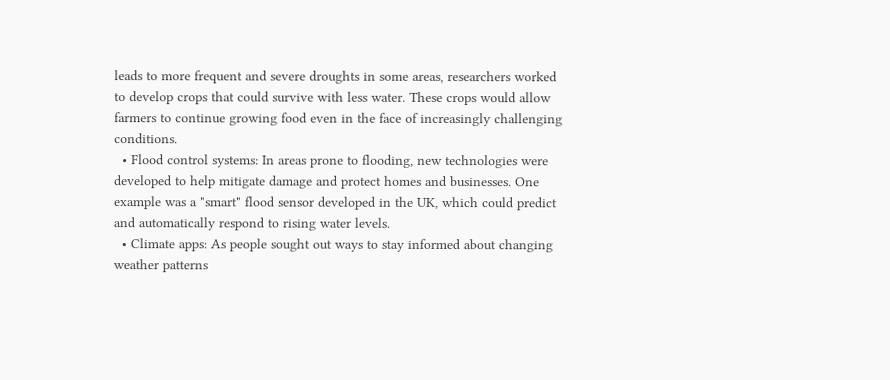leads to more frequent and severe droughts in some areas, researchers worked to develop crops that could survive with less water. These crops would allow farmers to continue growing food even in the face of increasingly challenging conditions.
  • Flood control systems: In areas prone to flooding, new technologies were developed to help mitigate damage and protect homes and businesses. One example was a "smart" flood sensor developed in the UK, which could predict and automatically respond to rising water levels.
  • Climate apps: As people sought out ways to stay informed about changing weather patterns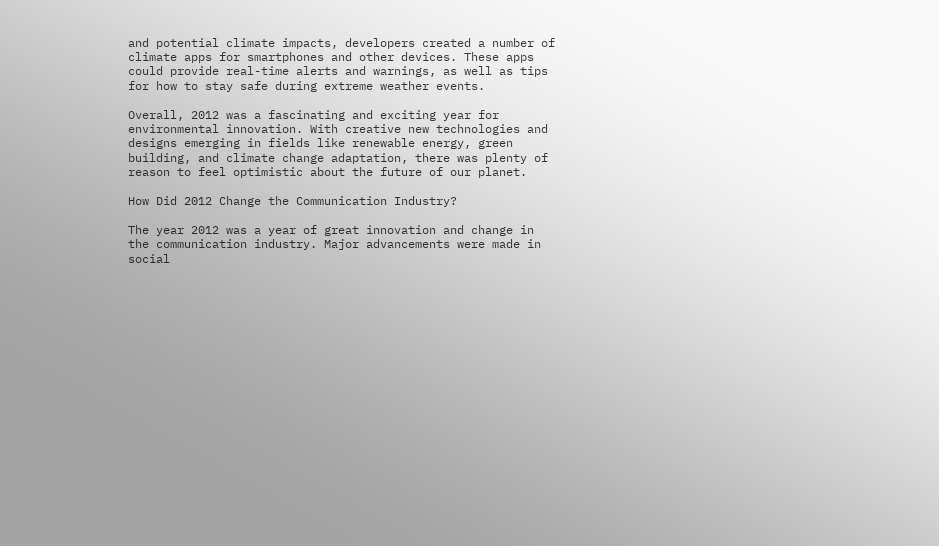and potential climate impacts, developers created a number of climate apps for smartphones and other devices. These apps could provide real-time alerts and warnings, as well as tips for how to stay safe during extreme weather events.

Overall, 2012 was a fascinating and exciting year for environmental innovation. With creative new technologies and designs emerging in fields like renewable energy, green building, and climate change adaptation, there was plenty of reason to feel optimistic about the future of our planet.

How Did 2012 Change the Communication Industry?

The year 2012 was a year of great innovation and change in the communication industry. Major advancements were made in social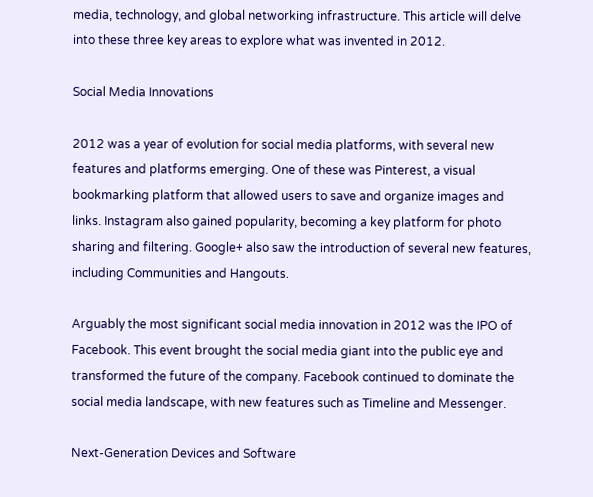media, technology, and global networking infrastructure. This article will delve into these three key areas to explore what was invented in 2012.

Social Media Innovations

2012 was a year of evolution for social media platforms, with several new features and platforms emerging. One of these was Pinterest, a visual bookmarking platform that allowed users to save and organize images and links. Instagram also gained popularity, becoming a key platform for photo sharing and filtering. Google+ also saw the introduction of several new features, including Communities and Hangouts.

Arguably the most significant social media innovation in 2012 was the IPO of Facebook. This event brought the social media giant into the public eye and transformed the future of the company. Facebook continued to dominate the social media landscape, with new features such as Timeline and Messenger.

Next-Generation Devices and Software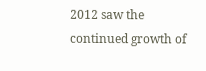2012 saw the continued growth of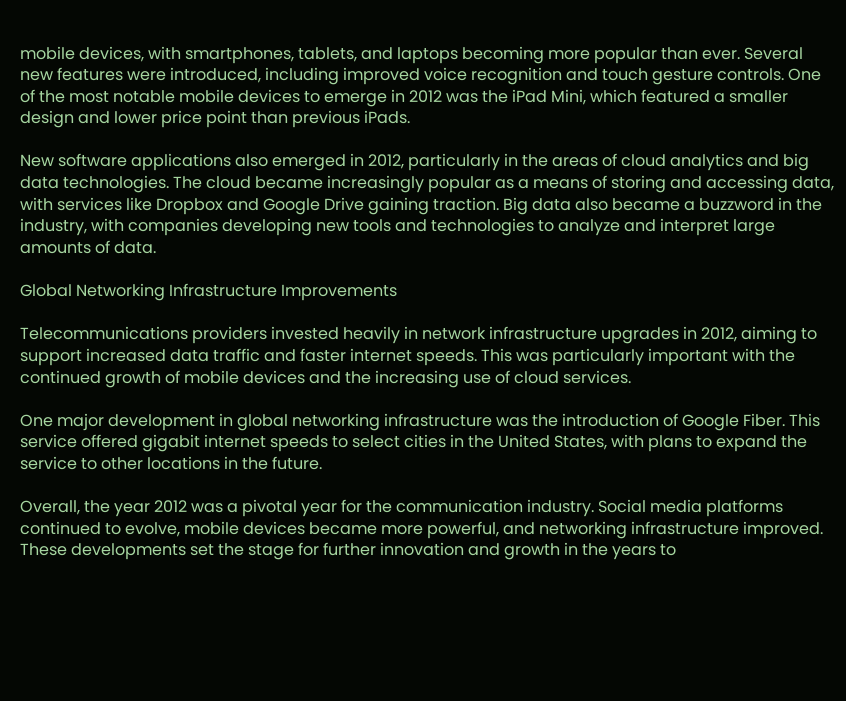mobile devices, with smartphones, tablets, and laptops becoming more popular than ever. Several new features were introduced, including improved voice recognition and touch gesture controls. One of the most notable mobile devices to emerge in 2012 was the iPad Mini, which featured a smaller design and lower price point than previous iPads.

New software applications also emerged in 2012, particularly in the areas of cloud analytics and big data technologies. The cloud became increasingly popular as a means of storing and accessing data, with services like Dropbox and Google Drive gaining traction. Big data also became a buzzword in the industry, with companies developing new tools and technologies to analyze and interpret large amounts of data.

Global Networking Infrastructure Improvements

Telecommunications providers invested heavily in network infrastructure upgrades in 2012, aiming to support increased data traffic and faster internet speeds. This was particularly important with the continued growth of mobile devices and the increasing use of cloud services.

One major development in global networking infrastructure was the introduction of Google Fiber. This service offered gigabit internet speeds to select cities in the United States, with plans to expand the service to other locations in the future.

Overall, the year 2012 was a pivotal year for the communication industry. Social media platforms continued to evolve, mobile devices became more powerful, and networking infrastructure improved. These developments set the stage for further innovation and growth in the years to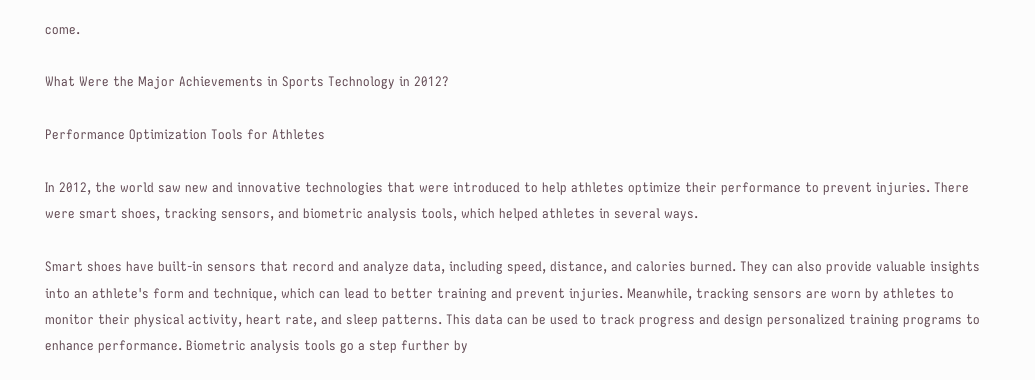come.

What Were the Major Achievements in Sports Technology in 2012?

Performance Optimization Tools for Athletes

In 2012, the world saw new and innovative technologies that were introduced to help athletes optimize their performance to prevent injuries. There were smart shoes, tracking sensors, and biometric analysis tools, which helped athletes in several ways.

Smart shoes have built-in sensors that record and analyze data, including speed, distance, and calories burned. They can also provide valuable insights into an athlete's form and technique, which can lead to better training and prevent injuries. Meanwhile, tracking sensors are worn by athletes to monitor their physical activity, heart rate, and sleep patterns. This data can be used to track progress and design personalized training programs to enhance performance. Biometric analysis tools go a step further by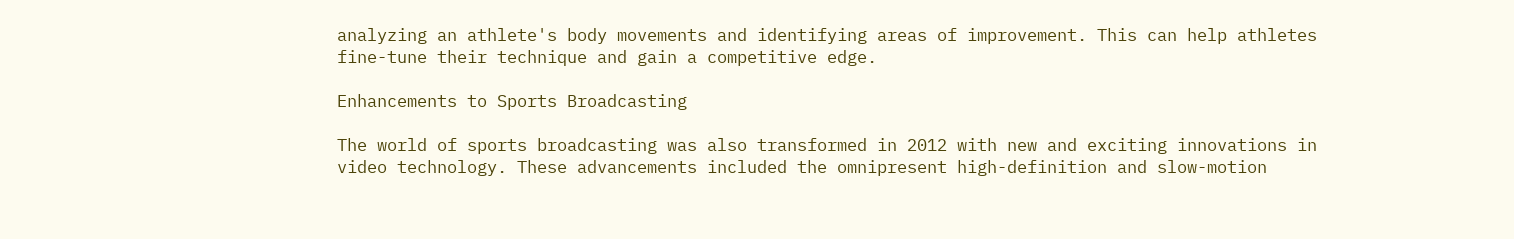analyzing an athlete's body movements and identifying areas of improvement. This can help athletes fine-tune their technique and gain a competitive edge.

Enhancements to Sports Broadcasting

The world of sports broadcasting was also transformed in 2012 with new and exciting innovations in video technology. These advancements included the omnipresent high-definition and slow-motion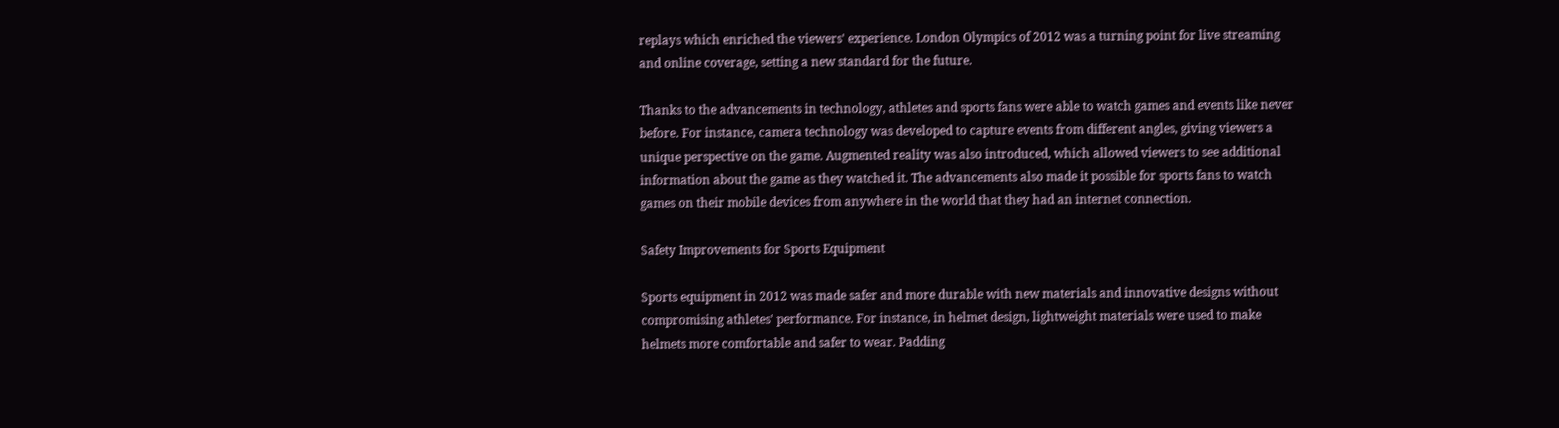replays which enriched the viewers' experience. London Olympics of 2012 was a turning point for live streaming and online coverage, setting a new standard for the future.

Thanks to the advancements in technology, athletes and sports fans were able to watch games and events like never before. For instance, camera technology was developed to capture events from different angles, giving viewers a unique perspective on the game. Augmented reality was also introduced, which allowed viewers to see additional information about the game as they watched it. The advancements also made it possible for sports fans to watch games on their mobile devices from anywhere in the world that they had an internet connection.

Safety Improvements for Sports Equipment

Sports equipment in 2012 was made safer and more durable with new materials and innovative designs without compromising athletes' performance. For instance, in helmet design, lightweight materials were used to make helmets more comfortable and safer to wear. Padding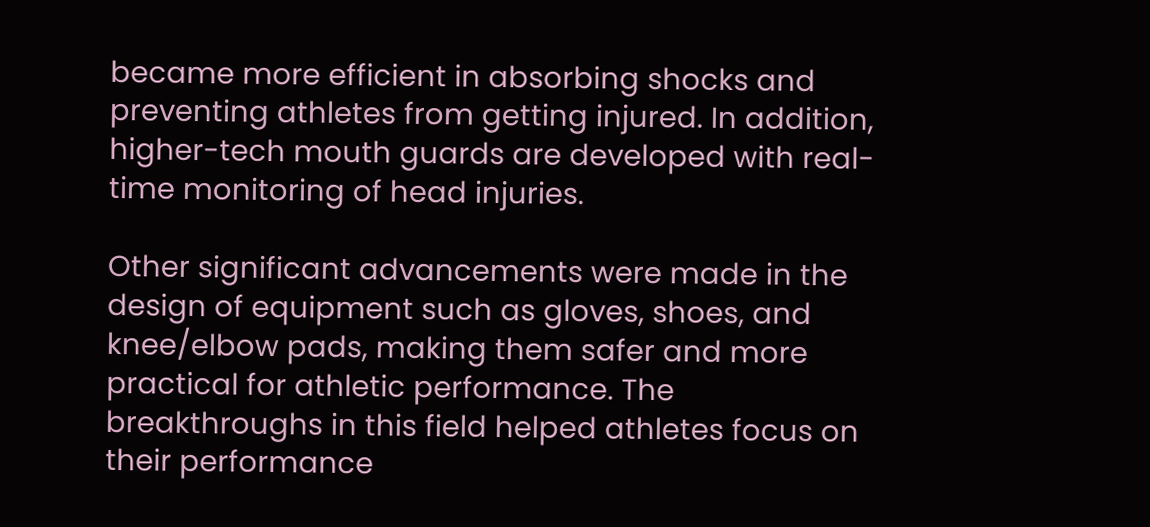became more efficient in absorbing shocks and preventing athletes from getting injured. In addition, higher-tech mouth guards are developed with real-time monitoring of head injuries.

Other significant advancements were made in the design of equipment such as gloves, shoes, and knee/elbow pads, making them safer and more practical for athletic performance. The breakthroughs in this field helped athletes focus on their performance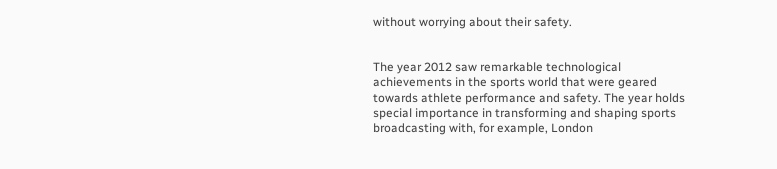without worrying about their safety.


The year 2012 saw remarkable technological achievements in the sports world that were geared towards athlete performance and safety. The year holds special importance in transforming and shaping sports broadcasting with, for example, London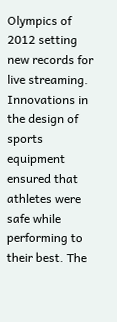Olympics of 2012 setting new records for live streaming. Innovations in the design of sports equipment ensured that athletes were safe while performing to their best. The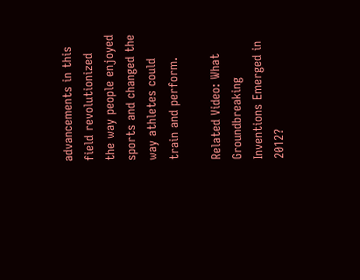advancements in this field revolutionized the way people enjoyed sports and changed the way athletes could train and perform.

Related Video: What Groundbreaking Inventions Emerged in 2012?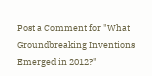Post a Comment for "What Groundbreaking Inventions Emerged in 2012?"